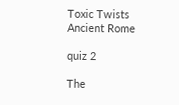Toxic Twists Ancient Rome

quiz 2

The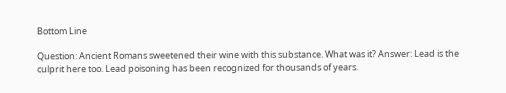Bottom Line

Question: Ancient Romans sweetened their wine with this substance. What was it? Answer: Lead is the culprit here too. Lead poisoning has been recognized for thousands of years.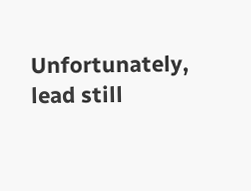Unfortunately, lead still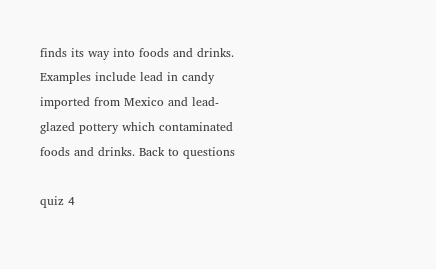finds its way into foods and drinks. Examples include lead in candy imported from Mexico and lead-glazed pottery which contaminated foods and drinks. Back to questions

quiz 4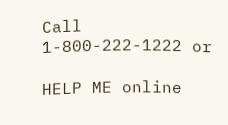Call 1-800-222-1222 or

HELP ME online